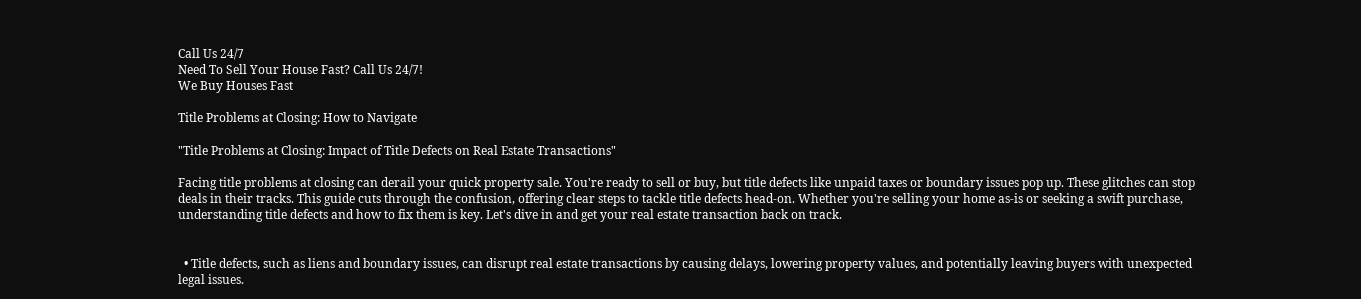Call Us 24/7
Need To Sell Your House Fast? Call Us 24/7!
We Buy Houses Fast

Title Problems at Closing: How to Navigate

"Title Problems at Closing: Impact of Title Defects on Real Estate Transactions"

Facing title problems at closing can derail your quick property sale. You're ready to sell or buy, but title defects like unpaid taxes or boundary issues pop up. These glitches can stop deals in their tracks. This guide cuts through the confusion, offering clear steps to tackle title defects head-on. Whether you're selling your home as-is or seeking a swift purchase, understanding title defects and how to fix them is key. Let's dive in and get your real estate transaction back on track.


  • Title defects, such as liens and boundary issues, can disrupt real estate transactions by causing delays, lowering property values, and potentially leaving buyers with unexpected legal issues.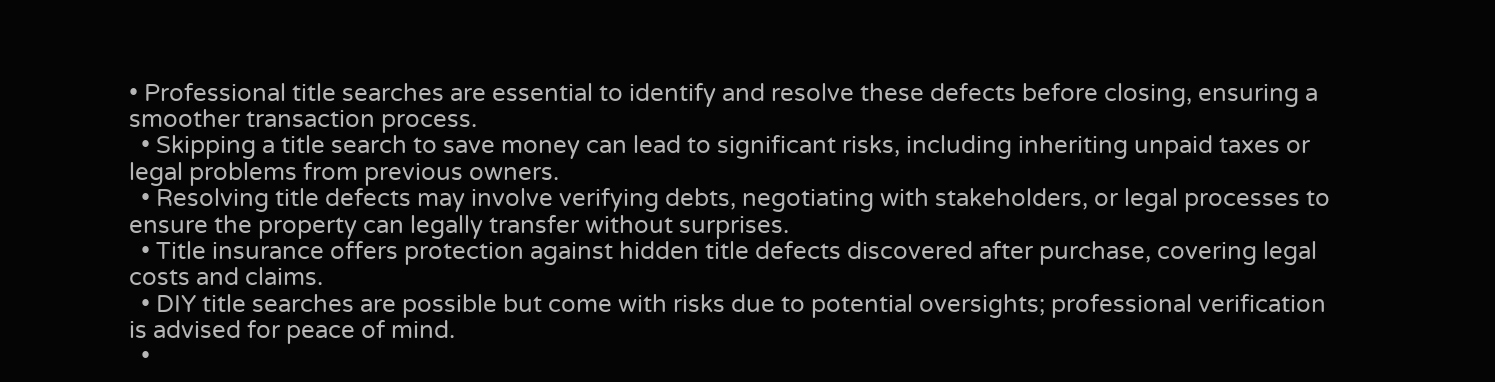• Professional title searches are essential to identify and resolve these defects before closing, ensuring a smoother transaction process.
  • Skipping a title search to save money can lead to significant risks, including inheriting unpaid taxes or legal problems from previous owners.
  • Resolving title defects may involve verifying debts, negotiating with stakeholders, or legal processes to ensure the property can legally transfer without surprises.
  • Title insurance offers protection against hidden title defects discovered after purchase, covering legal costs and claims.
  • DIY title searches are possible but come with risks due to potential oversights; professional verification is advised for peace of mind.
  •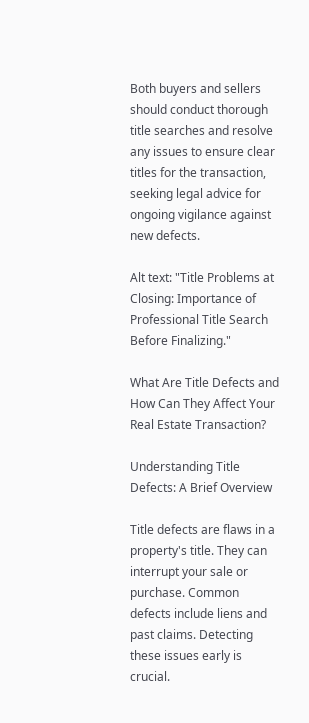Both buyers and sellers should conduct thorough title searches and resolve any issues to ensure clear titles for the transaction, seeking legal advice for ongoing vigilance against new defects.

Alt text: "Title Problems at Closing: Importance of Professional Title Search Before Finalizing."

What Are Title Defects and How Can They Affect Your Real Estate Transaction?

Understanding Title Defects: A Brief Overview

Title defects are flaws in a property's title. They can interrupt your sale or purchase. Common defects include liens and past claims. Detecting these issues early is crucial.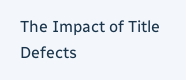The Impact of Title Defects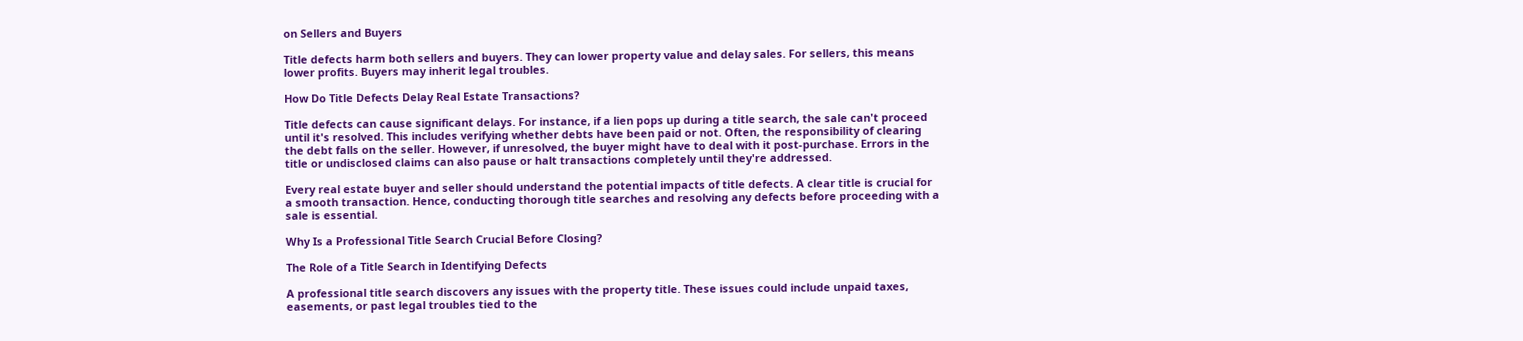on Sellers and Buyers

Title defects harm both sellers and buyers. They can lower property value and delay sales. For sellers, this means lower profits. Buyers may inherit legal troubles.

How Do Title Defects Delay Real Estate Transactions?

Title defects can cause significant delays. For instance, if a lien pops up during a title search, the sale can't proceed until it's resolved. This includes verifying whether debts have been paid or not. Often, the responsibility of clearing the debt falls on the seller. However, if unresolved, the buyer might have to deal with it post-purchase. Errors in the title or undisclosed claims can also pause or halt transactions completely until they're addressed.

Every real estate buyer and seller should understand the potential impacts of title defects. A clear title is crucial for a smooth transaction. Hence, conducting thorough title searches and resolving any defects before proceeding with a sale is essential.

Why Is a Professional Title Search Crucial Before Closing?

The Role of a Title Search in Identifying Defects

A professional title search discovers any issues with the property title. These issues could include unpaid taxes, easements, or past legal troubles tied to the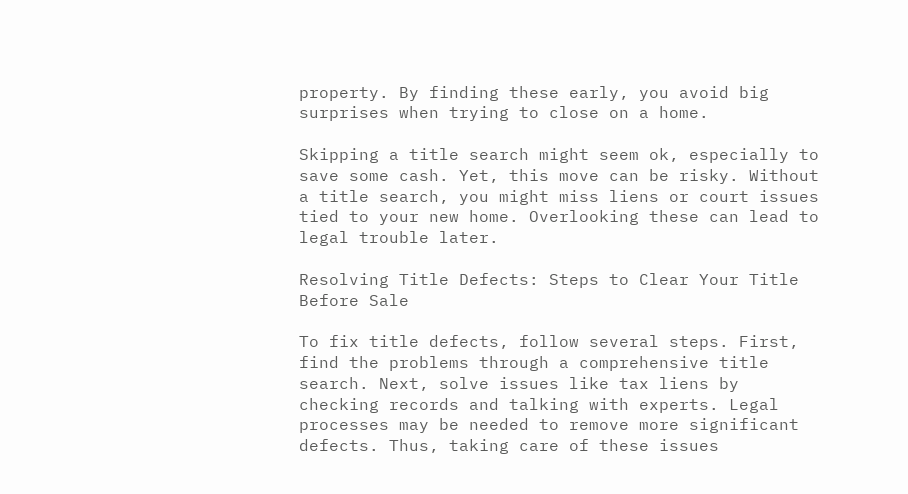property. By finding these early, you avoid big surprises when trying to close on a home.

Skipping a title search might seem ok, especially to save some cash. Yet, this move can be risky. Without a title search, you might miss liens or court issues tied to your new home. Overlooking these can lead to legal trouble later.

Resolving Title Defects: Steps to Clear Your Title Before Sale

To fix title defects, follow several steps. First, find the problems through a comprehensive title search. Next, solve issues like tax liens by checking records and talking with experts. Legal processes may be needed to remove more significant defects. Thus, taking care of these issues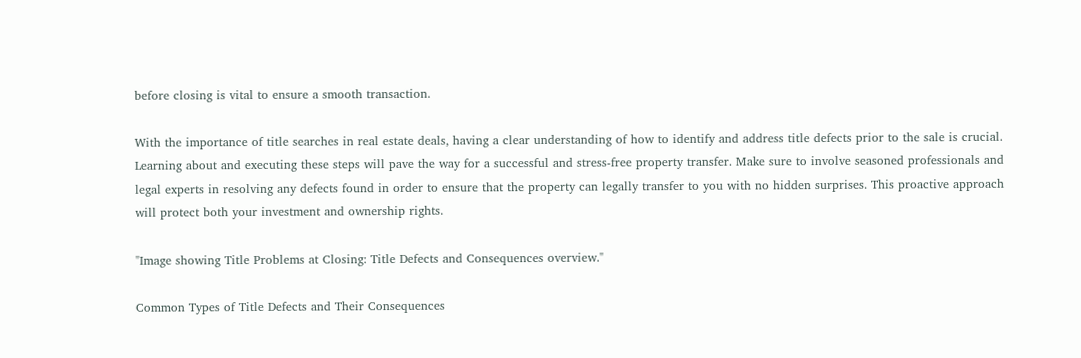before closing is vital to ensure a smooth transaction.

With the importance of title searches in real estate deals, having a clear understanding of how to identify and address title defects prior to the sale is crucial. Learning about and executing these steps will pave the way for a successful and stress-free property transfer. Make sure to involve seasoned professionals and legal experts in resolving any defects found in order to ensure that the property can legally transfer to you with no hidden surprises. This proactive approach will protect both your investment and ownership rights.

"Image showing Title Problems at Closing: Title Defects and Consequences overview."

Common Types of Title Defects and Their Consequences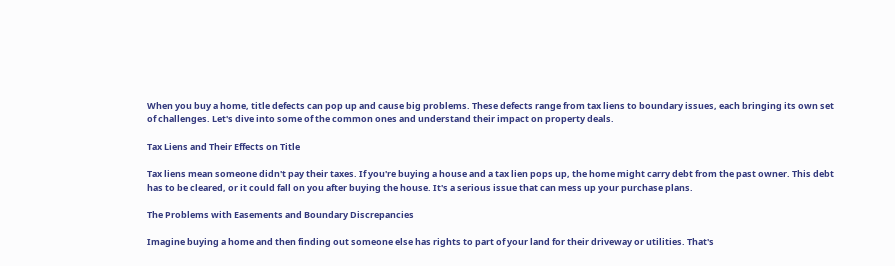When you buy a home, title defects can pop up and cause big problems. These defects range from tax liens to boundary issues, each bringing its own set of challenges. Let's dive into some of the common ones and understand their impact on property deals.

Tax Liens and Their Effects on Title

Tax liens mean someone didn't pay their taxes. If you're buying a house and a tax lien pops up, the home might carry debt from the past owner. This debt has to be cleared, or it could fall on you after buying the house. It's a serious issue that can mess up your purchase plans.

The Problems with Easements and Boundary Discrepancies

Imagine buying a home and then finding out someone else has rights to part of your land for their driveway or utilities. That's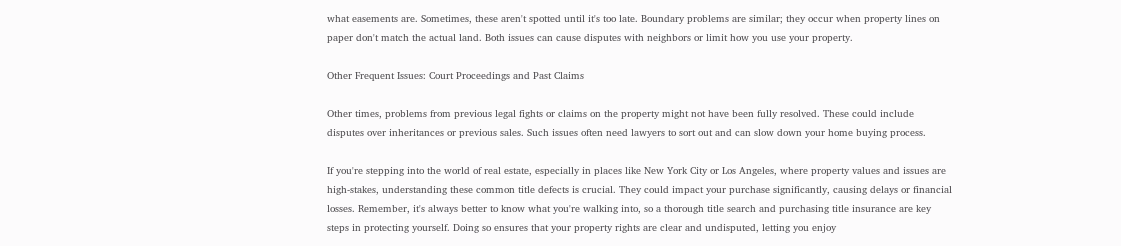what easements are. Sometimes, these aren't spotted until it's too late. Boundary problems are similar; they occur when property lines on paper don't match the actual land. Both issues can cause disputes with neighbors or limit how you use your property.

Other Frequent Issues: Court Proceedings and Past Claims

Other times, problems from previous legal fights or claims on the property might not have been fully resolved. These could include disputes over inheritances or previous sales. Such issues often need lawyers to sort out and can slow down your home buying process.

If you're stepping into the world of real estate, especially in places like New York City or Los Angeles, where property values and issues are high-stakes, understanding these common title defects is crucial. They could impact your purchase significantly, causing delays or financial losses. Remember, it's always better to know what you're walking into, so a thorough title search and purchasing title insurance are key steps in protecting yourself. Doing so ensures that your property rights are clear and undisputed, letting you enjoy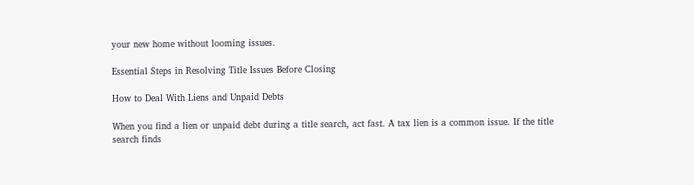your new home without looming issues.

Essential Steps in Resolving Title Issues Before Closing

How to Deal With Liens and Unpaid Debts

When you find a lien or unpaid debt during a title search, act fast. A tax lien is a common issue. If the title search finds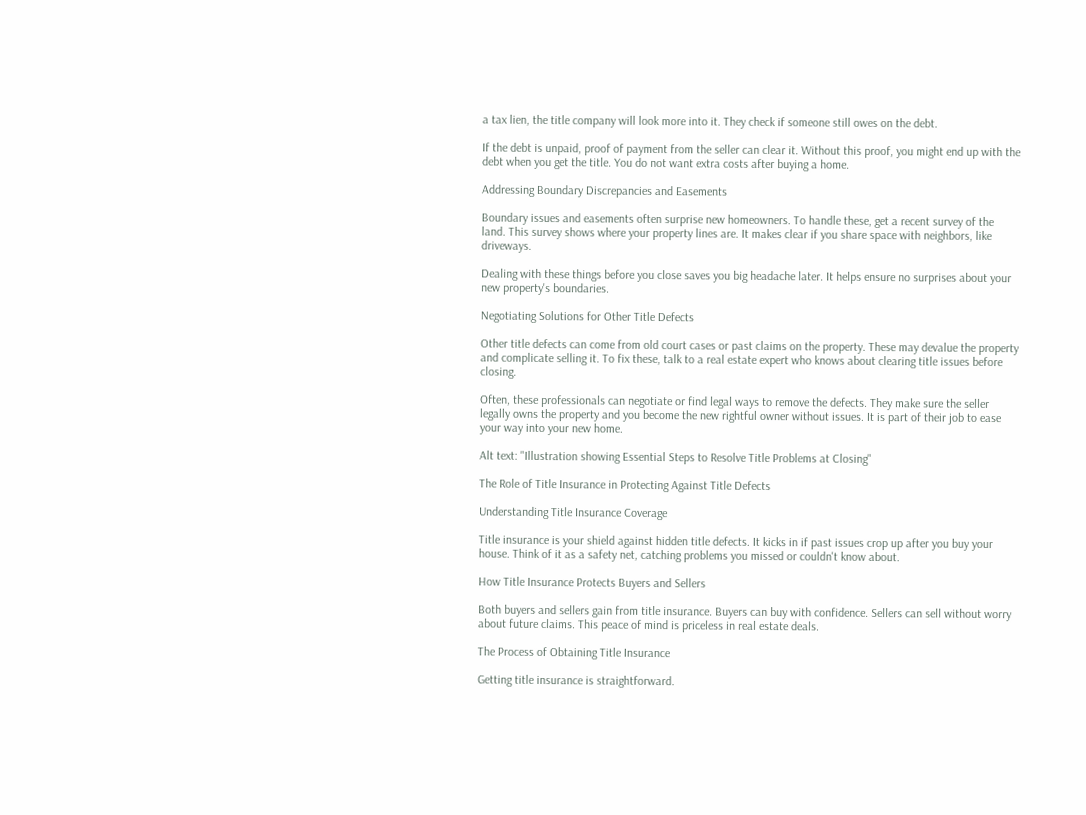a tax lien, the title company will look more into it. They check if someone still owes on the debt.

If the debt is unpaid, proof of payment from the seller can clear it. Without this proof, you might end up with the debt when you get the title. You do not want extra costs after buying a home.

Addressing Boundary Discrepancies and Easements

Boundary issues and easements often surprise new homeowners. To handle these, get a recent survey of the land. This survey shows where your property lines are. It makes clear if you share space with neighbors, like driveways.

Dealing with these things before you close saves you big headache later. It helps ensure no surprises about your new property's boundaries.

Negotiating Solutions for Other Title Defects

Other title defects can come from old court cases or past claims on the property. These may devalue the property and complicate selling it. To fix these, talk to a real estate expert who knows about clearing title issues before closing.

Often, these professionals can negotiate or find legal ways to remove the defects. They make sure the seller legally owns the property and you become the new rightful owner without issues. It is part of their job to ease your way into your new home.

Alt text: "Illustration showing Essential Steps to Resolve Title Problems at Closing"

The Role of Title Insurance in Protecting Against Title Defects

Understanding Title Insurance Coverage

Title insurance is your shield against hidden title defects. It kicks in if past issues crop up after you buy your house. Think of it as a safety net, catching problems you missed or couldn't know about.

How Title Insurance Protects Buyers and Sellers

Both buyers and sellers gain from title insurance. Buyers can buy with confidence. Sellers can sell without worry about future claims. This peace of mind is priceless in real estate deals.

The Process of Obtaining Title Insurance

Getting title insurance is straightforward.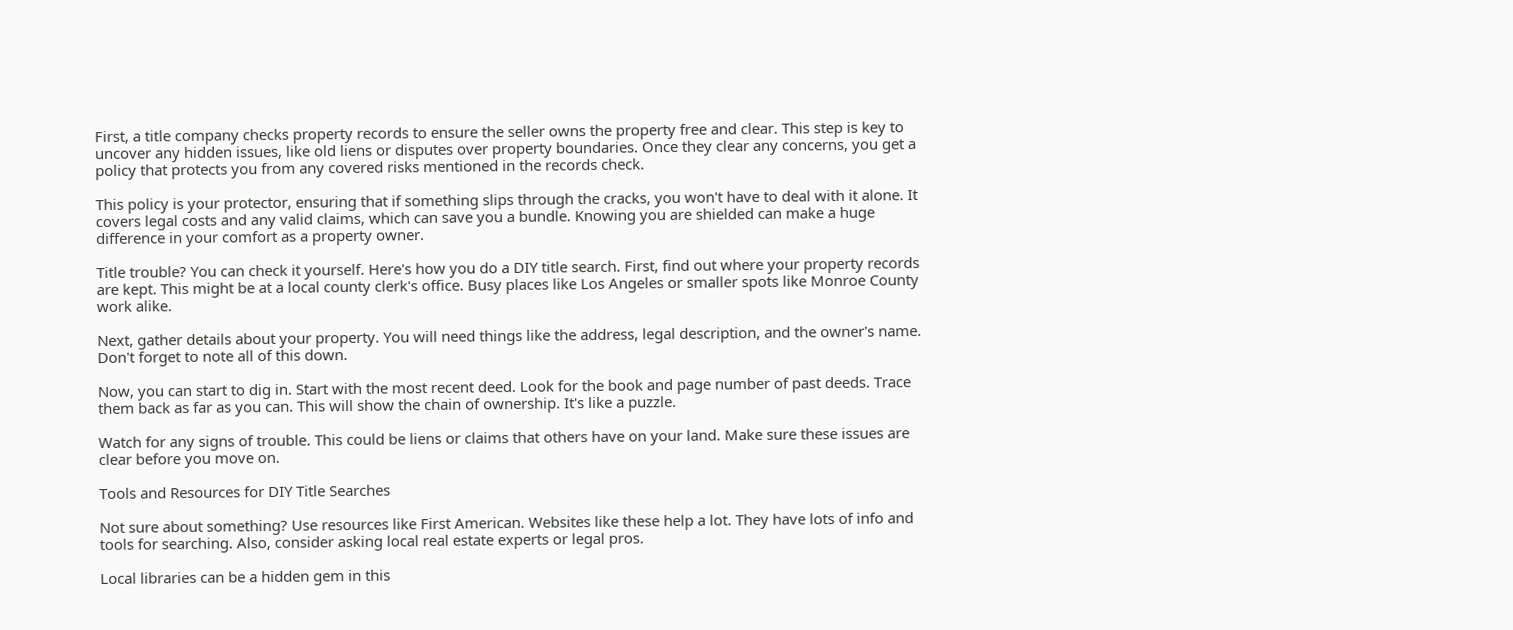First, a title company checks property records to ensure the seller owns the property free and clear. This step is key to uncover any hidden issues, like old liens or disputes over property boundaries. Once they clear any concerns, you get a policy that protects you from any covered risks mentioned in the records check.

This policy is your protector, ensuring that if something slips through the cracks, you won't have to deal with it alone. It covers legal costs and any valid claims, which can save you a bundle. Knowing you are shielded can make a huge difference in your comfort as a property owner.

Title trouble? You can check it yourself. Here's how you do a DIY title search. First, find out where your property records are kept. This might be at a local county clerk's office. Busy places like Los Angeles or smaller spots like Monroe County work alike.

Next, gather details about your property. You will need things like the address, legal description, and the owner's name. Don't forget to note all of this down.

Now, you can start to dig in. Start with the most recent deed. Look for the book and page number of past deeds. Trace them back as far as you can. This will show the chain of ownership. It's like a puzzle.

Watch for any signs of trouble. This could be liens or claims that others have on your land. Make sure these issues are clear before you move on.

Tools and Resources for DIY Title Searches

Not sure about something? Use resources like First American. Websites like these help a lot. They have lots of info and tools for searching. Also, consider asking local real estate experts or legal pros.

Local libraries can be a hidden gem in this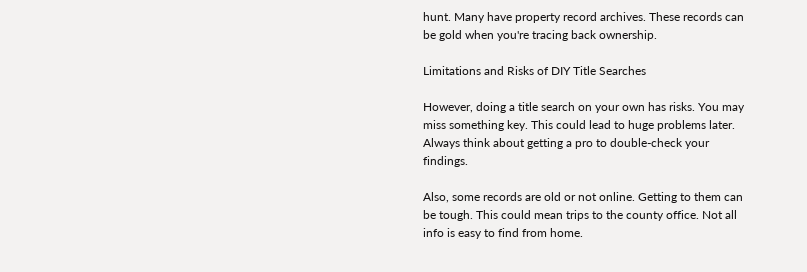hunt. Many have property record archives. These records can be gold when you're tracing back ownership.

Limitations and Risks of DIY Title Searches

However, doing a title search on your own has risks. You may miss something key. This could lead to huge problems later. Always think about getting a pro to double-check your findings.

Also, some records are old or not online. Getting to them can be tough. This could mean trips to the county office. Not all info is easy to find from home.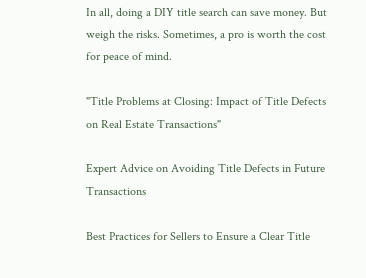In all, doing a DIY title search can save money. But weigh the risks. Sometimes, a pro is worth the cost for peace of mind.

"Title Problems at Closing: Impact of Title Defects on Real Estate Transactions"

Expert Advice on Avoiding Title Defects in Future Transactions

Best Practices for Sellers to Ensure a Clear Title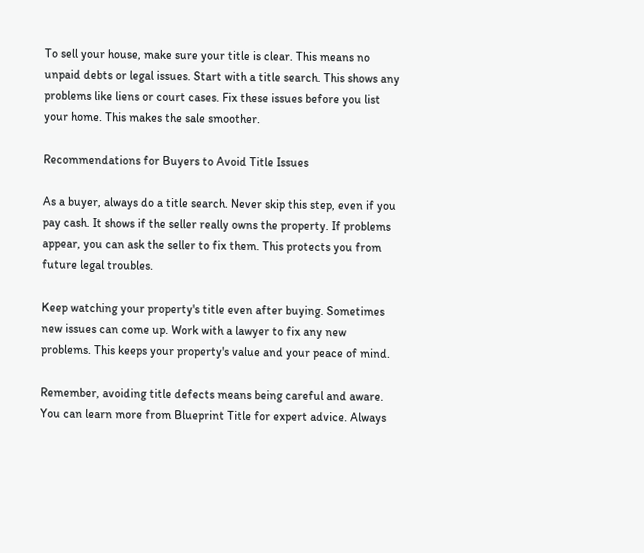To sell your house, make sure your title is clear. This means no unpaid debts or legal issues. Start with a title search. This shows any problems like liens or court cases. Fix these issues before you list your home. This makes the sale smoother.

Recommendations for Buyers to Avoid Title Issues

As a buyer, always do a title search. Never skip this step, even if you pay cash. It shows if the seller really owns the property. If problems appear, you can ask the seller to fix them. This protects you from future legal troubles.

Keep watching your property's title even after buying. Sometimes new issues can come up. Work with a lawyer to fix any new problems. This keeps your property's value and your peace of mind.

Remember, avoiding title defects means being careful and aware. You can learn more from Blueprint Title for expert advice. Always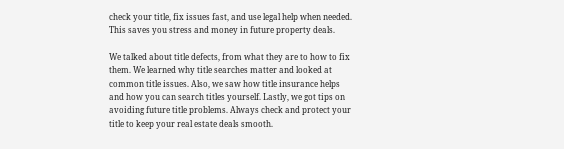check your title, fix issues fast, and use legal help when needed. This saves you stress and money in future property deals.

We talked about title defects, from what they are to how to fix them. We learned why title searches matter and looked at common title issues. Also, we saw how title insurance helps and how you can search titles yourself. Lastly, we got tips on avoiding future title problems. Always check and protect your title to keep your real estate deals smooth.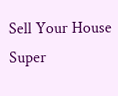Sell Your House Super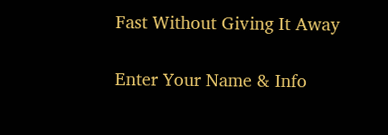Fast Without Giving It Away

Enter Your Name & Info